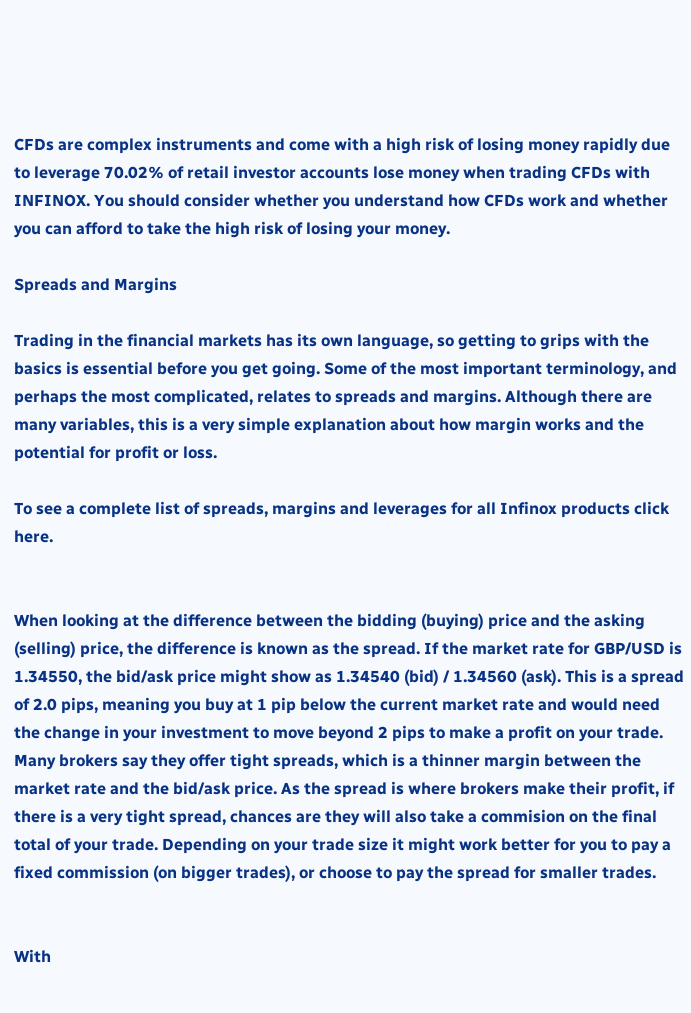CFDs are complex instruments and come with a high risk of losing money rapidly due to leverage 70.02% of retail investor accounts lose money when trading CFDs with INFINOX. You should consider whether you understand how CFDs work and whether you can afford to take the high risk of losing your money.

Spreads and Margins

Trading in the financial markets has its own language, so getting to grips with the basics is essential before you get going. Some of the most important terminology, and perhaps the most complicated, relates to spreads and margins. Although there are many variables, this is a very simple explanation about how margin works and the potential for profit or loss.

To see a complete list of spreads, margins and leverages for all Infinox products click here.


When looking at the difference between the bidding (buying) price and the asking (selling) price, the difference is known as the spread. If the market rate for GBP/USD is 1.34550, the bid/ask price might show as 1.34540 (bid) / 1.34560 (ask). This is a spread of 2.0 pips, meaning you buy at 1 pip below the current market rate and would need the change in your investment to move beyond 2 pips to make a profit on your trade. Many brokers say they offer tight spreads, which is a thinner margin between the market rate and the bid/ask price. As the spread is where brokers make their profit, if there is a very tight spread, chances are they will also take a commision on the final total of your trade. Depending on your trade size it might work better for you to pay a fixed commission (on bigger trades), or choose to pay the spread for smaller trades.


With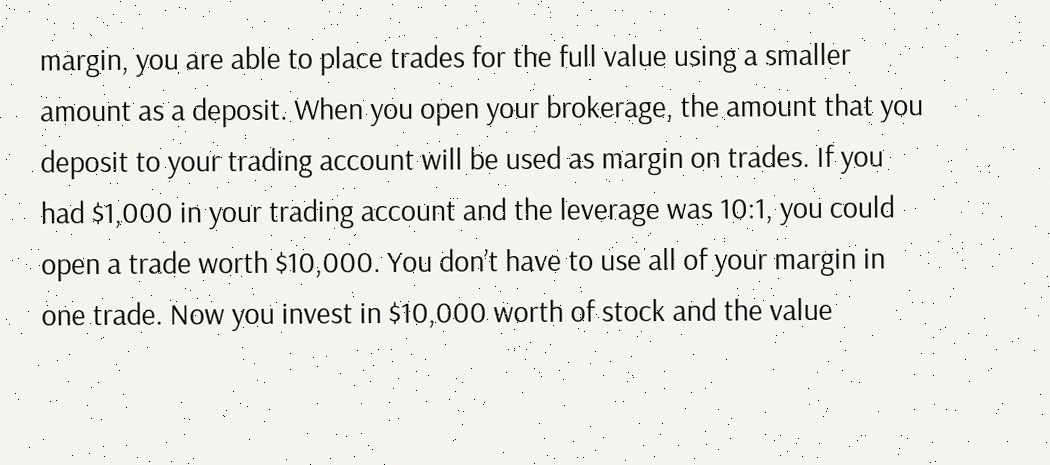margin, you are able to place trades for the full value using a smaller amount as a deposit. When you open your brokerage, the amount that you deposit to your trading account will be used as margin on trades. If you had $1,000 in your trading account and the leverage was 10:1, you could open a trade worth $10,000. You don’t have to use all of your margin in one trade. Now you invest in $10,000 worth of stock and the value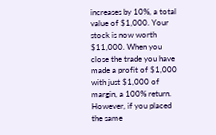increases by 10%, a total value of $1,000. Your stock is now worth $11,000. When you close the trade you have made a profit of $1,000 with just $1,000 of margin, a 100% return. However, if you placed the same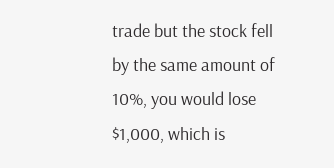trade but the stock fell by the same amount of 10%, you would lose $1,000, which is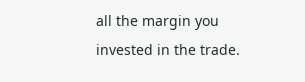all the margin you invested in the trade.